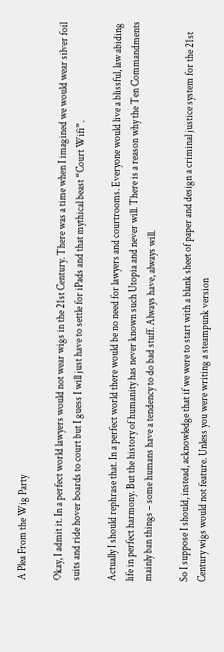A Plea From the Wig Party

Okay, I admit it. In a perfect world lawyers would not wear wigs in the 21st Century. There was a time when I imagined we would wear silver foil suits and ride hover boards to court but I guess I will just have to settle for iPads and that mythical beast “Court Wifi”.

Actually I should rephrase that. In a perfect world there would be no need for lawyers and courtrooms. Everyone would live a blissful, law abiding life in perfect harmony. But the history of humanity has never known such Utopia and never will. There is a reason why the Ten Commandments mainly ban things – some humans have a tendency to do bad stuff. Always have, always will.

So I suppose I should, instead, acknowledge that if we were to start with a blank sheet of paper and design a criminal justice system for the 21st Century wigs would not feature. Unless you were writing a steampunk version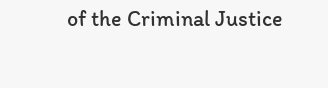of the Criminal Justice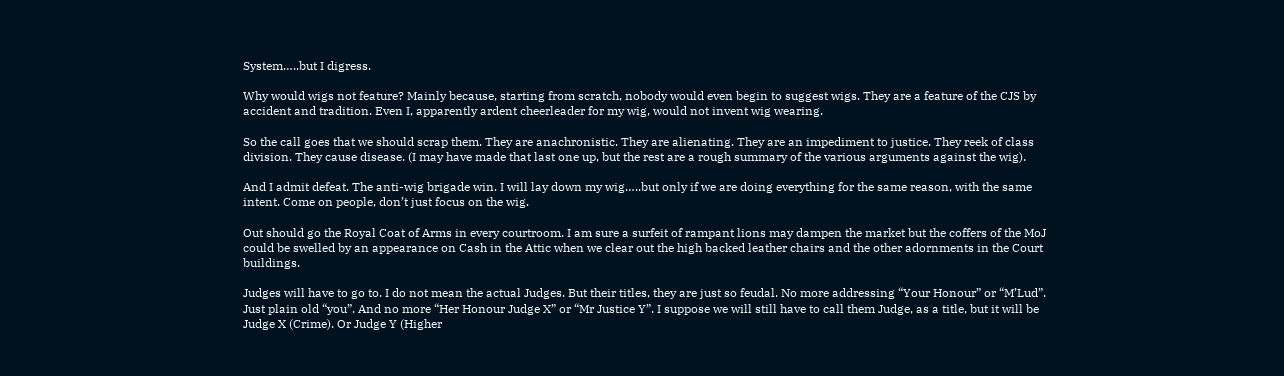System…..but I digress.

Why would wigs not feature? Mainly because, starting from scratch, nobody would even begin to suggest wigs. They are a feature of the CJS by accident and tradition. Even I, apparently ardent cheerleader for my wig, would not invent wig wearing.

So the call goes that we should scrap them. They are anachronistic. They are alienating. They are an impediment to justice. They reek of class division. They cause disease. (I may have made that last one up, but the rest are a rough summary of the various arguments against the wig).

And I admit defeat. The anti-wig brigade win. I will lay down my wig…..but only if we are doing everything for the same reason, with the same intent. Come on people, don’t just focus on the wig.

Out should go the Royal Coat of Arms in every courtroom. I am sure a surfeit of rampant lions may dampen the market but the coffers of the MoJ could be swelled by an appearance on Cash in the Attic when we clear out the high backed leather chairs and the other adornments in the Court buildings.

Judges will have to go to. I do not mean the actual Judges. But their titles, they are just so feudal. No more addressing “Your Honour” or “M’Lud”. Just plain old “you”. And no more “Her Honour Judge X” or “Mr Justice Y”. I suppose we will still have to call them Judge, as a title, but it will be Judge X (Crime). Or Judge Y (Higher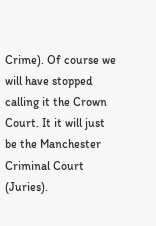Crime). Of course we will have stopped calling it the Crown Court. It it will just be the Manchester Criminal Court (Juries).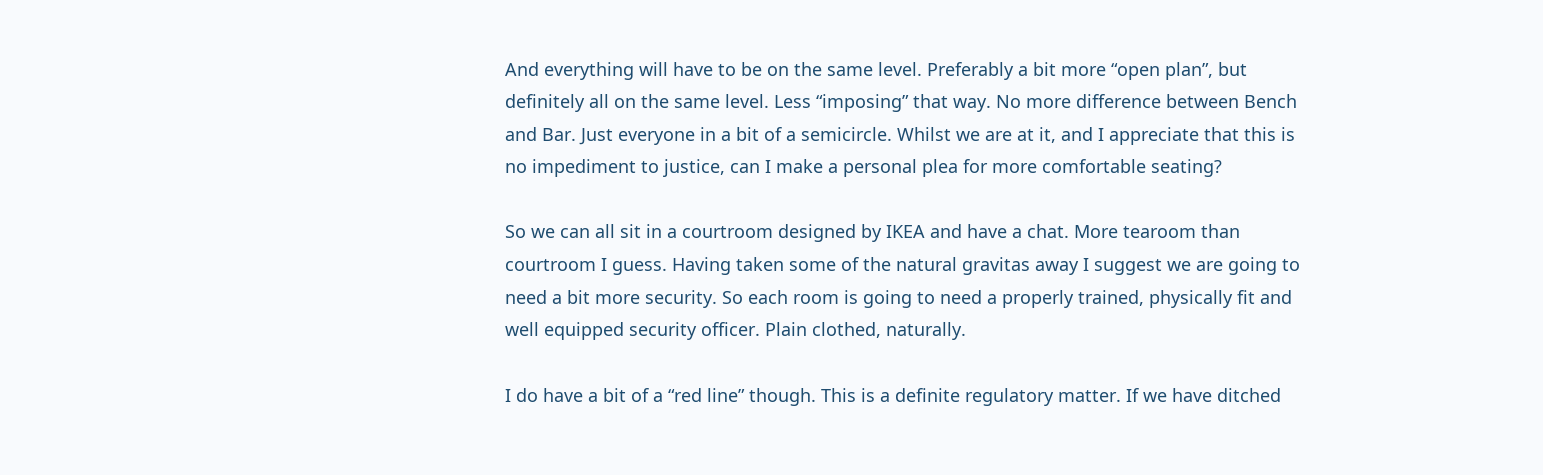And everything will have to be on the same level. Preferably a bit more “open plan”, but definitely all on the same level. Less “imposing” that way. No more difference between Bench and Bar. Just everyone in a bit of a semicircle. Whilst we are at it, and I appreciate that this is no impediment to justice, can I make a personal plea for more comfortable seating?

So we can all sit in a courtroom designed by IKEA and have a chat. More tearoom than courtroom I guess. Having taken some of the natural gravitas away I suggest we are going to need a bit more security. So each room is going to need a properly trained, physically fit and well equipped security officer. Plain clothed, naturally.

I do have a bit of a “red line” though. This is a definite regulatory matter. If we have ditched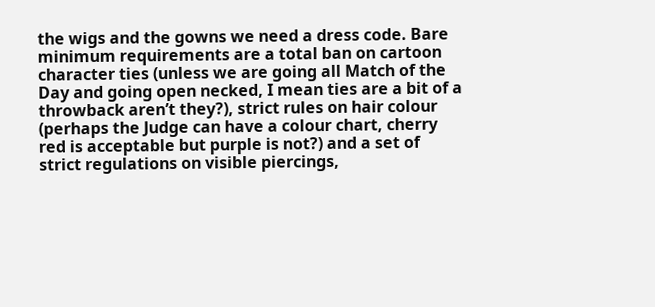the wigs and the gowns we need a dress code. Bare minimum requirements are a total ban on cartoon character ties (unless we are going all Match of the Day and going open necked, I mean ties are a bit of a throwback aren’t they?), strict rules on hair colour (perhaps the Judge can have a colour chart, cherry red is acceptable but purple is not?) and a set of strict regulations on visible piercings,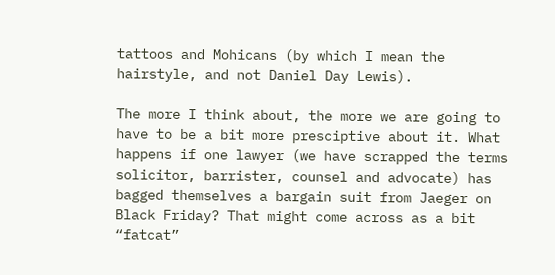tattoos and Mohicans (by which I mean the hairstyle, and not Daniel Day Lewis).

The more I think about, the more we are going to have to be a bit more presciptive about it. What happens if one lawyer (we have scrapped the terms solicitor, barrister, counsel and advocate) has bagged themselves a bargain suit from Jaeger on Black Friday? That might come across as a bit “fatcat”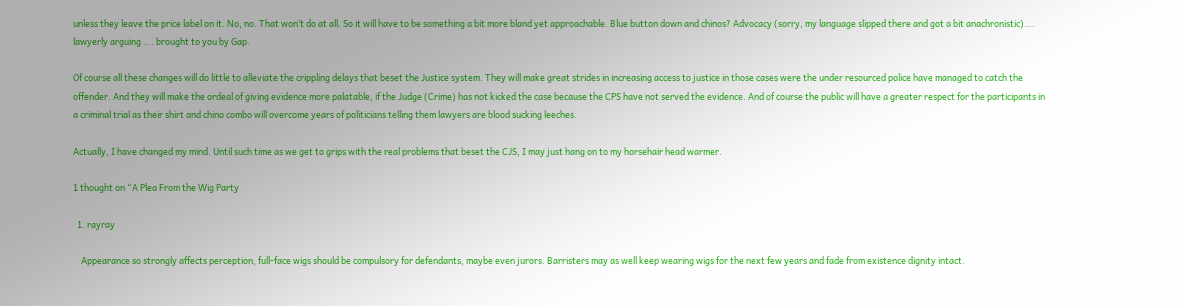unless they leave the price label on it. No, no. That won’t do at all. So it will have to be something a bit more bland yet approachable. Blue button down and chinos? Advocacy (sorry, my language slipped there and got a bit anachronistic)…. lawyerly arguing …. brought to you by Gap.

Of course all these changes will do little to alleviate the crippling delays that beset the Justice system. They will make great strides in increasing access to justice in those cases were the under resourced police have managed to catch the offender. And they will make the ordeal of giving evidence more palatable, if the Judge (Crime) has not kicked the case because the CPS have not served the evidence. And of course the public will have a greater respect for the participants in a criminal trial as their shirt and chino combo will overcome years of politicians telling them lawyers are blood sucking leeches.

Actually, I have changed my mind. Until such time as we get to grips with the real problems that beset the CJS, I may just hang on to my horsehair head warmer.

1 thought on “A Plea From the Wig Party

  1. rayray

    Appearance so strongly affects perception, full-face wigs should be compulsory for defendants, maybe even jurors. Barristers may as well keep wearing wigs for the next few years and fade from existence dignity intact.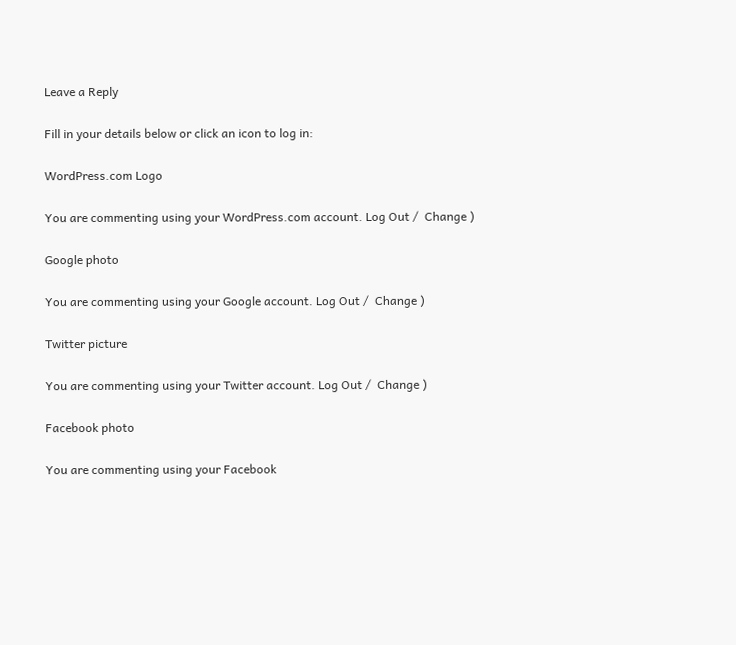Leave a Reply

Fill in your details below or click an icon to log in:

WordPress.com Logo

You are commenting using your WordPress.com account. Log Out /  Change )

Google photo

You are commenting using your Google account. Log Out /  Change )

Twitter picture

You are commenting using your Twitter account. Log Out /  Change )

Facebook photo

You are commenting using your Facebook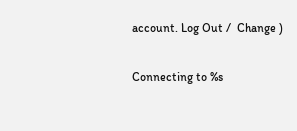account. Log Out /  Change )

Connecting to %s